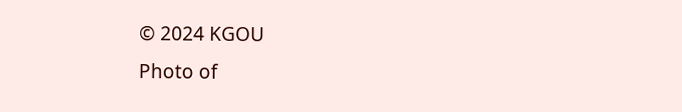© 2024 KGOU
Photo of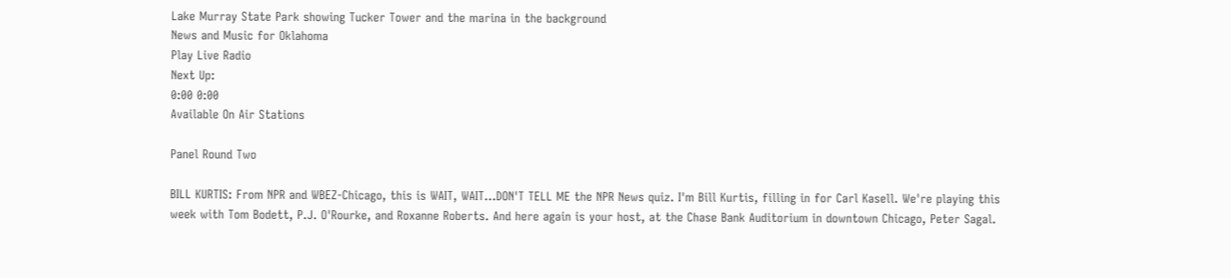Lake Murray State Park showing Tucker Tower and the marina in the background
News and Music for Oklahoma
Play Live Radio
Next Up:
0:00 0:00
Available On Air Stations

Panel Round Two

BILL KURTIS: From NPR and WBEZ-Chicago, this is WAIT, WAIT...DON'T TELL ME the NPR News quiz. I'm Bill Kurtis, filling in for Carl Kasell. We're playing this week with Tom Bodett, P.J. O'Rourke, and Roxanne Roberts. And here again is your host, at the Chase Bank Auditorium in downtown Chicago, Peter Sagal.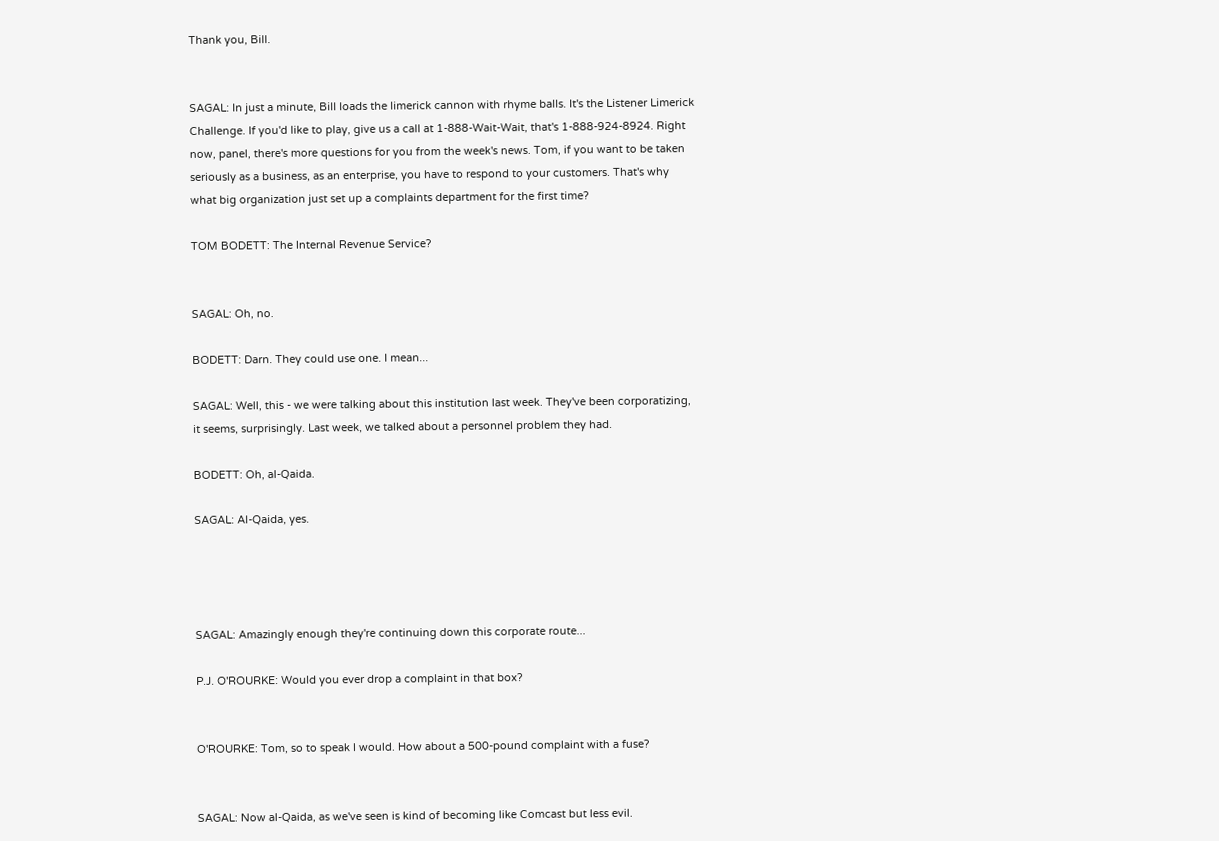Thank you, Bill.


SAGAL: In just a minute, Bill loads the limerick cannon with rhyme balls. It's the Listener Limerick Challenge. If you'd like to play, give us a call at 1-888-Wait-Wait, that's 1-888-924-8924. Right now, panel, there's more questions for you from the week's news. Tom, if you want to be taken seriously as a business, as an enterprise, you have to respond to your customers. That's why what big organization just set up a complaints department for the first time?

TOM BODETT: The Internal Revenue Service?


SAGAL: Oh, no.

BODETT: Darn. They could use one. I mean...

SAGAL: Well, this - we were talking about this institution last week. They've been corporatizing, it seems, surprisingly. Last week, we talked about a personnel problem they had.

BODETT: Oh, al-Qaida.

SAGAL: Al-Qaida, yes.




SAGAL: Amazingly enough they're continuing down this corporate route...

P.J. O'ROURKE: Would you ever drop a complaint in that box?


O'ROURKE: Tom, so to speak I would. How about a 500-pound complaint with a fuse?


SAGAL: Now al-Qaida, as we've seen is kind of becoming like Comcast but less evil.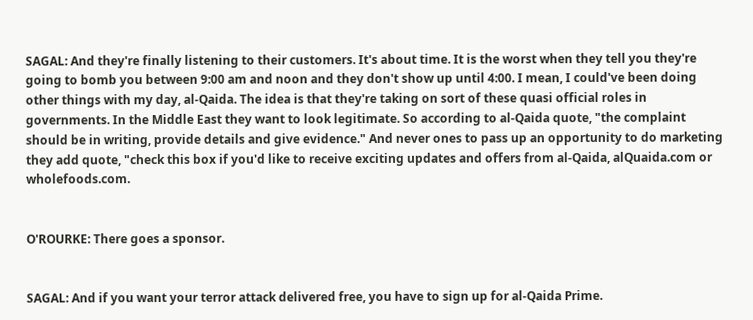SAGAL: And they're finally listening to their customers. It's about time. It is the worst when they tell you they're going to bomb you between 9:00 am and noon and they don't show up until 4:00. I mean, I could've been doing other things with my day, al-Qaida. The idea is that they're taking on sort of these quasi official roles in governments. In the Middle East they want to look legitimate. So according to al-Qaida quote, "the complaint should be in writing, provide details and give evidence." And never ones to pass up an opportunity to do marketing they add quote, "check this box if you'd like to receive exciting updates and offers from al-Qaida, alQuaida.com or wholefoods.com.


O'ROURKE: There goes a sponsor.


SAGAL: And if you want your terror attack delivered free, you have to sign up for al-Qaida Prime.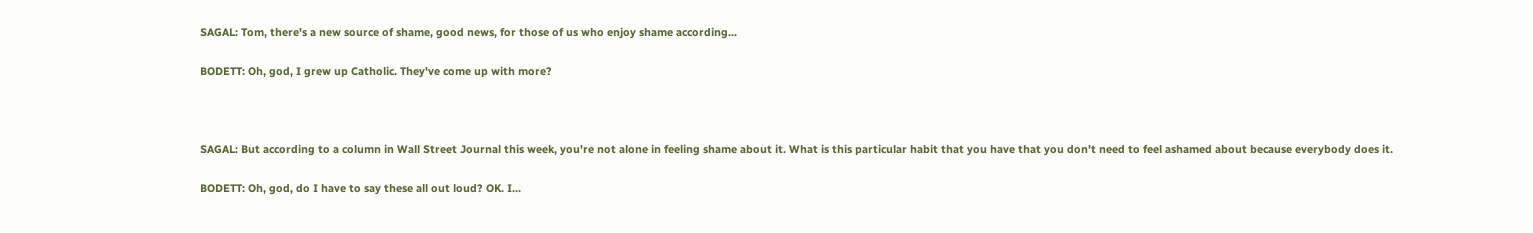SAGAL: Tom, there's a new source of shame, good news, for those of us who enjoy shame according...

BODETT: Oh, god, I grew up Catholic. They've come up with more?



SAGAL: But according to a column in Wall Street Journal this week, you're not alone in feeling shame about it. What is this particular habit that you have that you don't need to feel ashamed about because everybody does it.

BODETT: Oh, god, do I have to say these all out loud? OK. I...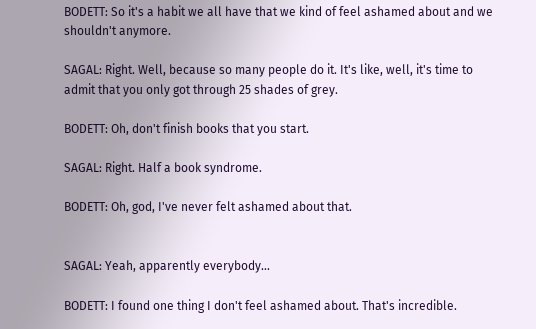BODETT: So it's a habit we all have that we kind of feel ashamed about and we shouldn't anymore.

SAGAL: Right. Well, because so many people do it. It's like, well, it's time to admit that you only got through 25 shades of grey.

BODETT: Oh, don't finish books that you start.

SAGAL: Right. Half a book syndrome.

BODETT: Oh, god, I've never felt ashamed about that.


SAGAL: Yeah, apparently everybody...

BODETT: I found one thing I don't feel ashamed about. That's incredible.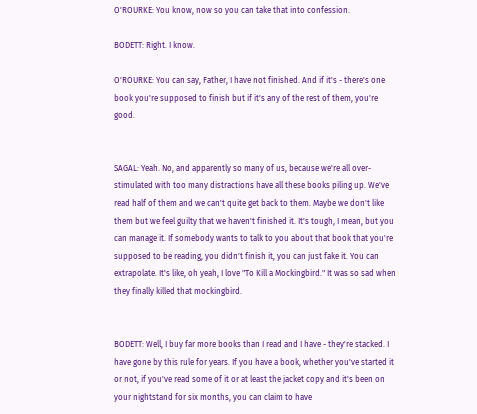O'ROURKE: You know, now so you can take that into confession.

BODETT: Right. I know.

O'ROURKE: You can say, Father, I have not finished. And if it's - there's one book you're supposed to finish but if it's any of the rest of them, you're good.


SAGAL: Yeah. No, and apparently so many of us, because we're all over-stimulated with too many distractions have all these books piling up. We've read half of them and we can't quite get back to them. Maybe we don't like them but we feel guilty that we haven't finished it. It's tough, I mean, but you can manage it. If somebody wants to talk to you about that book that you're supposed to be reading, you didn't finish it, you can just fake it. You can extrapolate. It's like, oh yeah, I love "To Kill a Mockingbird." It was so sad when they finally killed that mockingbird.


BODETT: Well, I buy far more books than I read and I have - they're stacked. I have gone by this rule for years. If you have a book, whether you've started it or not, if you've read some of it or at least the jacket copy and it's been on your nightstand for six months, you can claim to have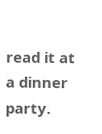read it at a dinner party.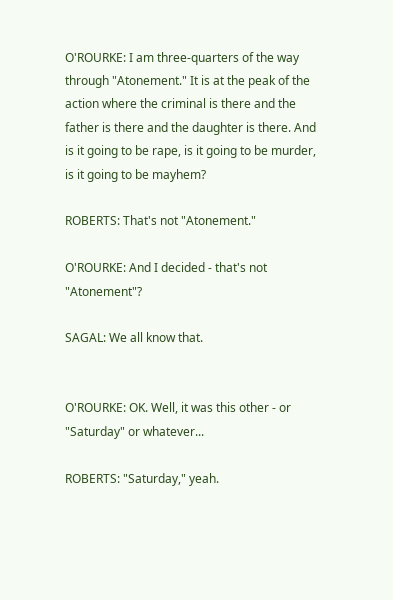O'ROURKE: I am three-quarters of the way through "Atonement." It is at the peak of the action where the criminal is there and the father is there and the daughter is there. And is it going to be rape, is it going to be murder, is it going to be mayhem?

ROBERTS: That's not "Atonement."

O'ROURKE: And I decided - that's not "Atonement"?

SAGAL: We all know that.


O'ROURKE: OK. Well, it was this other - or "Saturday" or whatever...

ROBERTS: "Saturday," yeah.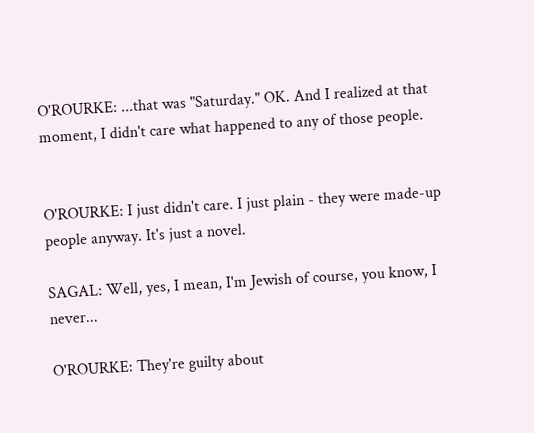O'ROURKE: ...that was "Saturday." OK. And I realized at that moment, I didn't care what happened to any of those people.


O'ROURKE: I just didn't care. I just plain - they were made-up people anyway. It's just a novel.

SAGAL: Well, yes, I mean, I'm Jewish of course, you know, I never...

O'ROURKE: They're guilty about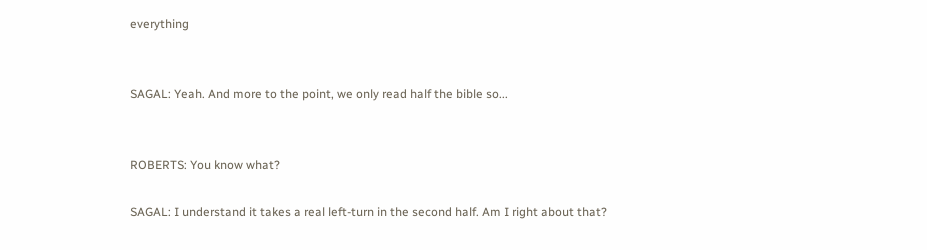everything


SAGAL: Yeah. And more to the point, we only read half the bible so...


ROBERTS: You know what?

SAGAL: I understand it takes a real left-turn in the second half. Am I right about that?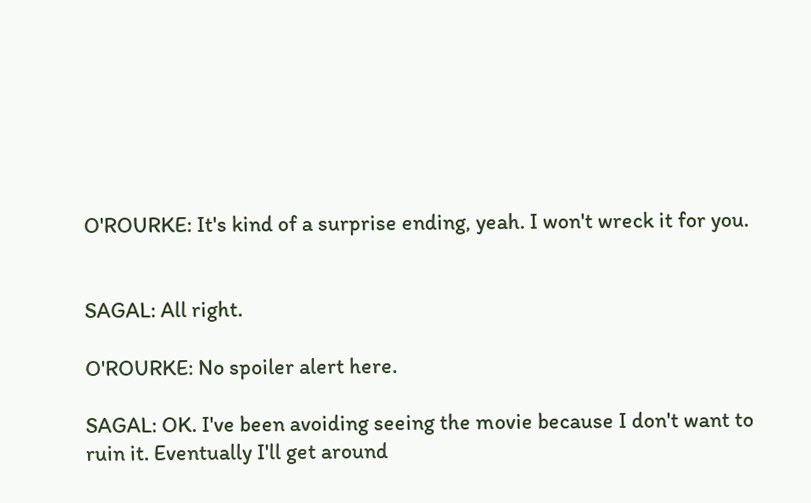O'ROURKE: It's kind of a surprise ending, yeah. I won't wreck it for you.


SAGAL: All right.

O'ROURKE: No spoiler alert here.

SAGAL: OK. I've been avoiding seeing the movie because I don't want to ruin it. Eventually I'll get around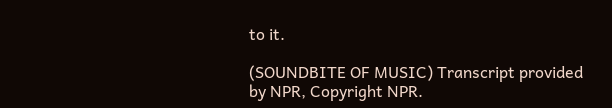to it.

(SOUNDBITE OF MUSIC) Transcript provided by NPR, Copyright NPR.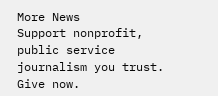More News
Support nonprofit, public service journalism you trust. Give now.